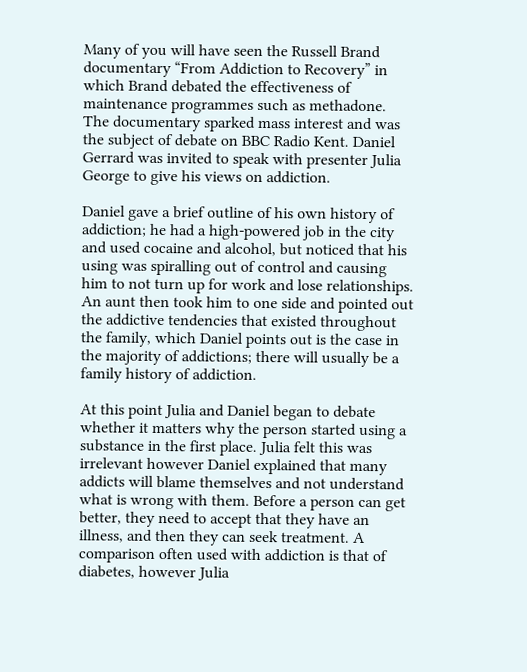Many of you will have seen the Russell Brand documentary “From Addiction to Recovery” in which Brand debated the effectiveness of maintenance programmes such as methadone. The documentary sparked mass interest and was the subject of debate on BBC Radio Kent. Daniel Gerrard was invited to speak with presenter Julia George to give his views on addiction.

Daniel gave a brief outline of his own history of addiction; he had a high-powered job in the city and used cocaine and alcohol, but noticed that his using was spiralling out of control and causing him to not turn up for work and lose relationships. An aunt then took him to one side and pointed out the addictive tendencies that existed throughout the family, which Daniel points out is the case in the majority of addictions; there will usually be a family history of addiction.

At this point Julia and Daniel began to debate whether it matters why the person started using a substance in the first place. Julia felt this was irrelevant however Daniel explained that many addicts will blame themselves and not understand what is wrong with them. Before a person can get better, they need to accept that they have an illness, and then they can seek treatment. A comparison often used with addiction is that of diabetes, however Julia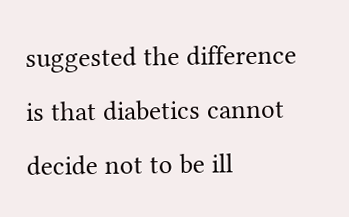suggested the difference is that diabetics cannot decide not to be ill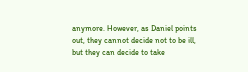anymore. However, as Daniel points out, they cannot decide not to be ill, but they can decide to take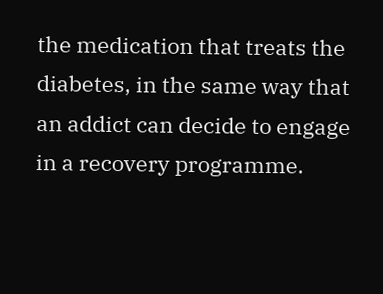the medication that treats the diabetes, in the same way that an addict can decide to engage in a recovery programme.